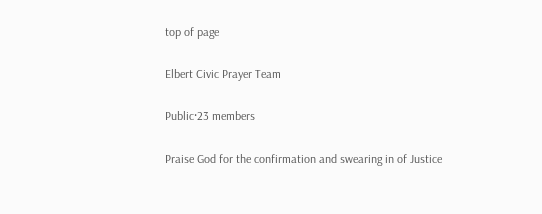top of page

Elbert Civic Prayer Team

Public·23 members

Praise God for the confirmation and swearing in of Justice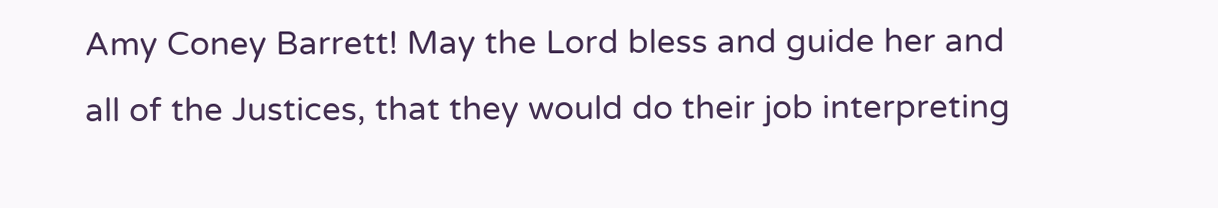Amy Coney Barrett! May the Lord bless and guide her and all of the Justices, that they would do their job interpreting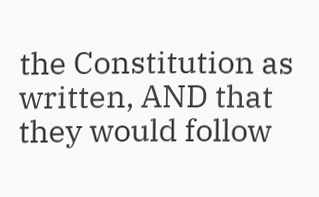the Constitution as written, AND that they would follow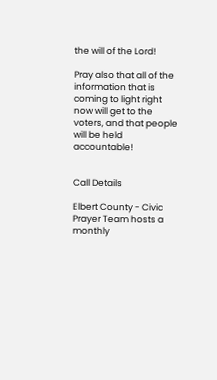the will of the Lord!

Pray also that all of the information that is coming to light right now will get to the voters, and that people will be held accountable!


Call Details

Elbert County - Civic Prayer Team hosts a monthly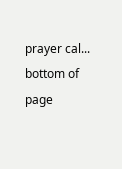prayer cal...
bottom of page